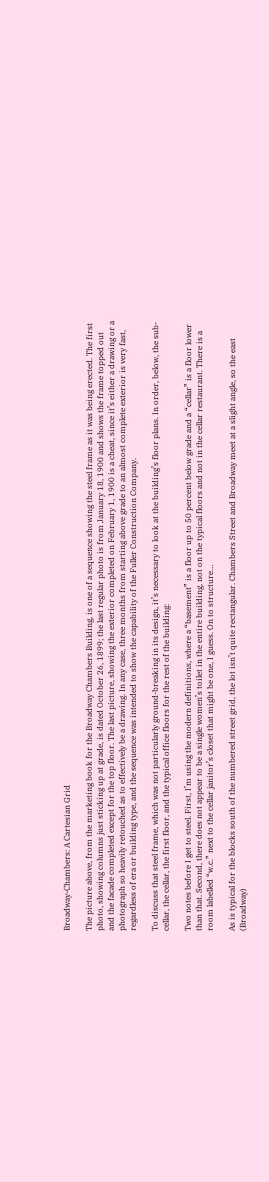Broadway-Chambers: A Cartesian Grid

The picture above, from the marketing book for the Broadway Chambers Building, is one of a sequence showing the steel frame as it was being erected. The first photo, showing columns just sticking up at grade, is dated October 26, 1899; the last regular photo is from January 18, 1900 and shows the frame topped out and the facade completed except for the top floor. The last picture, showing the exterior completed on February 1, 1900 is a cheat, since it’s either a drawing or a photograph so heavily retouched as to effectively be a drawing. In any case, three months from starting above grade to an almost complete exterior is very fast, regardless of era or building type, and the sequence was intended to show the capability of the Fuller Construction Company.

To discuss that steel frame, which was not particularly ground-breaking in its design, it’s necessary to look at the building’s floor plans. In order, below, the sub-cellar, the cellar, the first floor, and the typical office floors for the rest of the building:

Two notes before I get to steel. First, I’m using the modern definitions, where a “basement” is a floor up to 50 percent below grade and a “cellar” is a floor lower than that. Second, there does not appear to be a single women’s toilet in the entire building, not on the typical floors and not in the cellar restaurant. There is a room labelled “w.c.” next to the cellar janitor’s closet that might be one, I guess. On to structure…

As is typical for the blocks south of the numbered street grid, the lot isn’t quite rectangular. Chambers Street and Broadway meet at a slight angle, so the east (Broadway)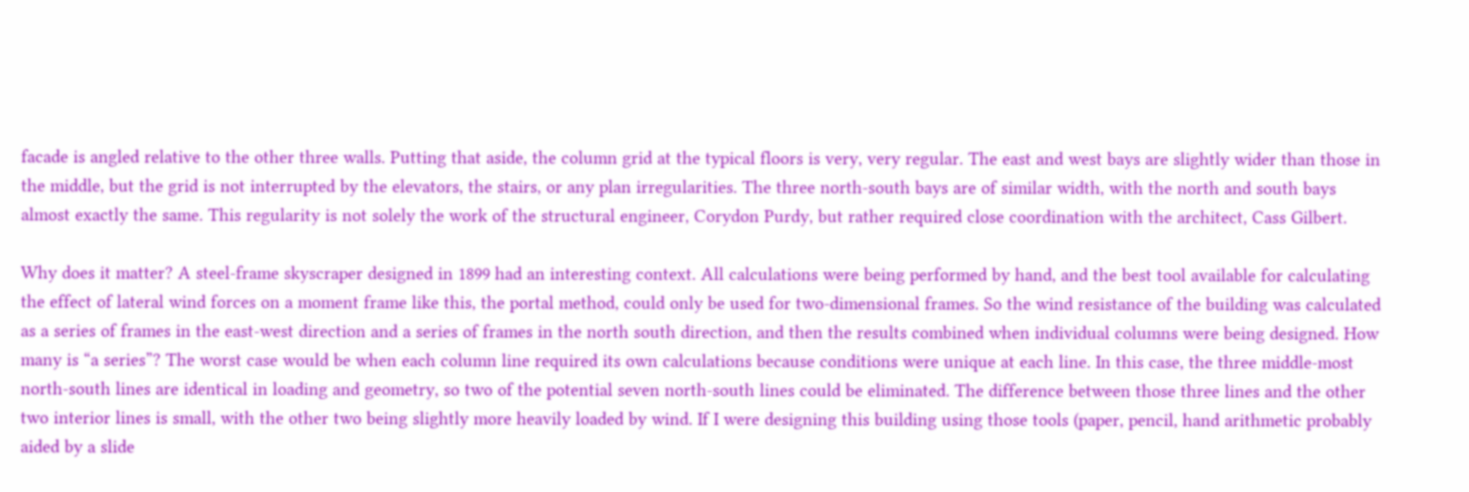facade is angled relative to the other three walls. Putting that aside, the column grid at the typical floors is very, very regular. The east and west bays are slightly wider than those in the middle, but the grid is not interrupted by the elevators, the stairs, or any plan irregularities. The three north-south bays are of similar width, with the north and south bays almost exactly the same. This regularity is not solely the work of the structural engineer, Corydon Purdy, but rather required close coordination with the architect, Cass Gilbert.

Why does it matter? A steel-frame skyscraper designed in 1899 had an interesting context. All calculations were being performed by hand, and the best tool available for calculating the effect of lateral wind forces on a moment frame like this, the portal method, could only be used for two-dimensional frames. So the wind resistance of the building was calculated as a series of frames in the east-west direction and a series of frames in the north south direction, and then the results combined when individual columns were being designed. How many is “a series”? The worst case would be when each column line required its own calculations because conditions were unique at each line. In this case, the three middle-most north-south lines are identical in loading and geometry, so two of the potential seven north-south lines could be eliminated. The difference between those three lines and the other two interior lines is small, with the other two being slightly more heavily loaded by wind. If I were designing this building using those tools (paper, pencil, hand arithmetic probably aided by a slide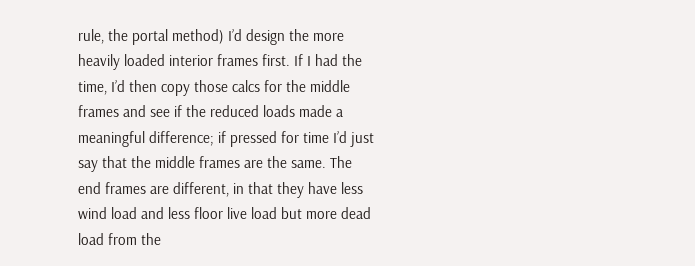rule, the portal method) I’d design the more heavily loaded interior frames first. If I had the time, I’d then copy those calcs for the middle frames and see if the reduced loads made a meaningful difference; if pressed for time I’d just say that the middle frames are the same. The end frames are different, in that they have less wind load and less floor live load but more dead load from the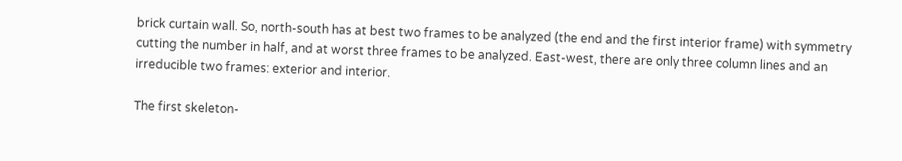brick curtain wall. So, north-south has at best two frames to be analyzed (the end and the first interior frame) with symmetry cutting the number in half, and at worst three frames to be analyzed. East-west, there are only three column lines and an irreducible two frames: exterior and interior.

The first skeleton-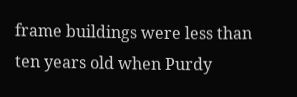frame buildings were less than ten years old when Purdy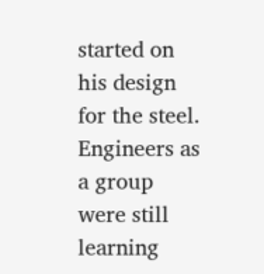started on his design for the steel. Engineers as a group were still learning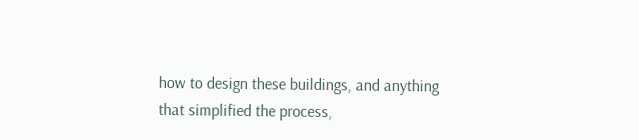how to design these buildings, and anything that simplified the process,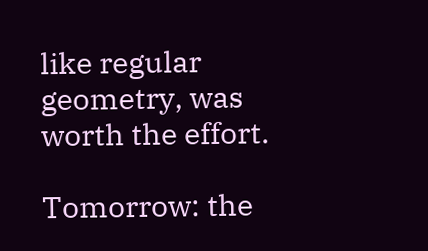like regular geometry, was worth the effort.

Tomorrow: the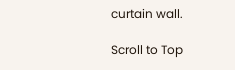curtain wall.

Scroll to Top